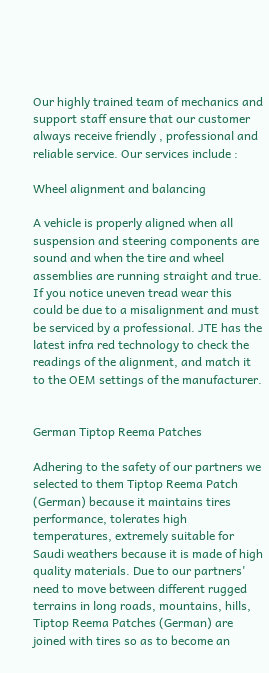Our highly trained team of mechanics and support staff ensure that our customer always receive friendly , professional and reliable service. Our services include :

Wheel alignment and balancing

A vehicle is properly aligned when all suspension and steering components are sound and when the tire and wheel assemblies are running straight and true. If you notice uneven tread wear this could be due to a misalignment and must be serviced by a professional. JTE has the latest infra red technology to check the readings of the alignment, and match it to the OEM settings of the manufacturer.


German Tiptop Reema Patches

Adhering to the safety of our partners we selected to them Tiptop Reema Patch (German) because it maintains tires performance, tolerates high temperatures, extremely suitable for Saudi weathers because it is made of high quality materials. Due to our partners' need to move between different rugged terrains in long roads, mountains, hills, Tiptop Reema Patches (German) are joined with tires so as to become an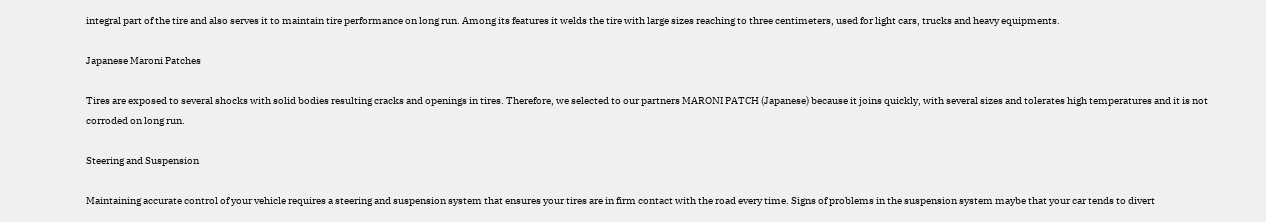integral part of the tire and also serves it to maintain tire performance on long run. Among its features it welds the tire with large sizes reaching to three centimeters, used for light cars, trucks and heavy equipments.

Japanese Maroni Patches

Tires are exposed to several shocks with solid bodies resulting cracks and openings in tires. Therefore, we selected to our partners MARONI PATCH (Japanese) because it joins quickly, with several sizes and tolerates high temperatures and it is not corroded on long run.

Steering and Suspension

Maintaining accurate control of your vehicle requires a steering and suspension system that ensures your tires are in firm contact with the road every time. Signs of problems in the suspension system maybe that your car tends to divert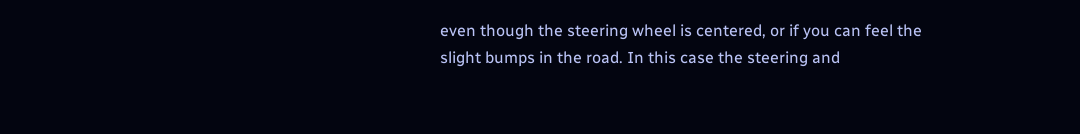even though the steering wheel is centered, or if you can feel the slight bumps in the road. In this case the steering and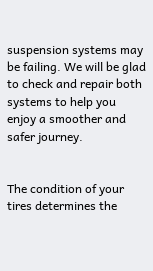suspension systems may be failing. We will be glad to check and repair both systems to help you enjoy a smoother and safer journey.


The condition of your tires determines the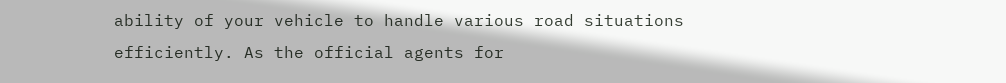ability of your vehicle to handle various road situations efficiently. As the official agents for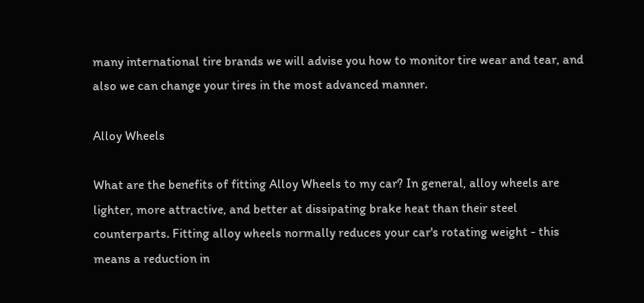many international tire brands we will advise you how to monitor tire wear and tear, and also we can change your tires in the most advanced manner.

Alloy Wheels

What are the benefits of fitting Alloy Wheels to my car? In general, alloy wheels are lighter, more attractive, and better at dissipating brake heat than their steel counterparts. Fitting alloy wheels normally reduces your car's rotating weight - this means a reduction in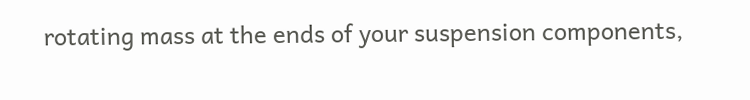rotating mass at the ends of your suspension components,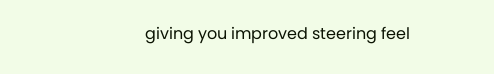giving you improved steering feel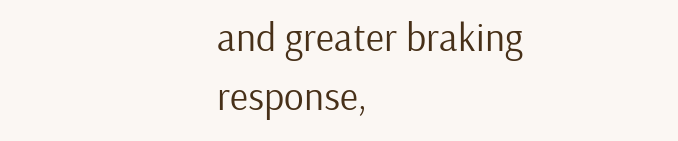and greater braking response,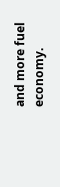and more fuel economy.